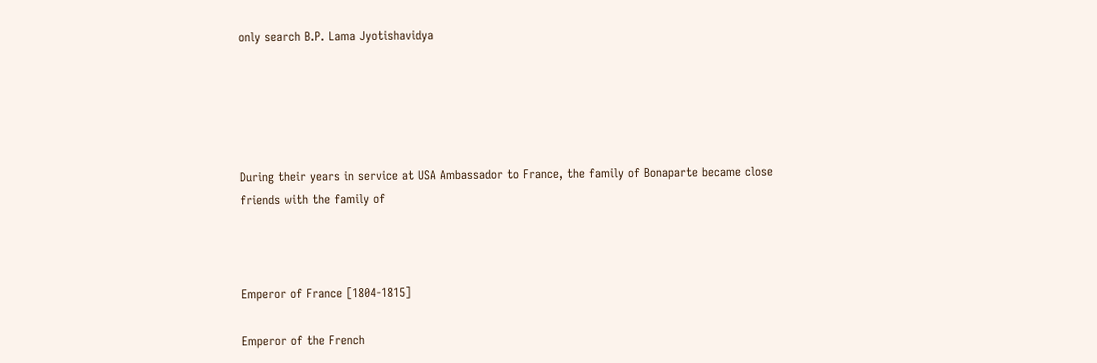only search B.P. Lama Jyotishavidya





During their years in service at USA Ambassador to France, the family of Bonaparte became close friends with the family of



Emperor of France [1804-1815]

Emperor of the French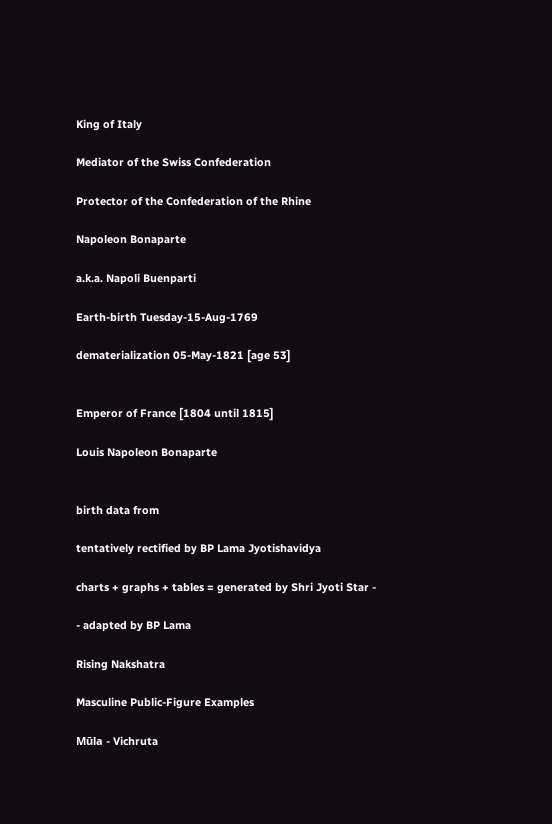King of Italy

Mediator of the Swiss Confederation

Protector of the Confederation of the Rhine

Napoleon Bonaparte

a.k.a. Napoli Buenparti

Earth-birth Tuesday-15-Aug-1769

dematerialization 05-May-1821 [age 53]


Emperor of France [1804 until 1815]

Louis Napoleon Bonaparte


birth data from

tentatively rectified by BP Lama Jyotishavidya

charts + graphs + tables = generated by Shri Jyoti Star -

- adapted by BP Lama

Rising Nakshatra

Masculine Public-Figure Examples

Mūla - Vichruta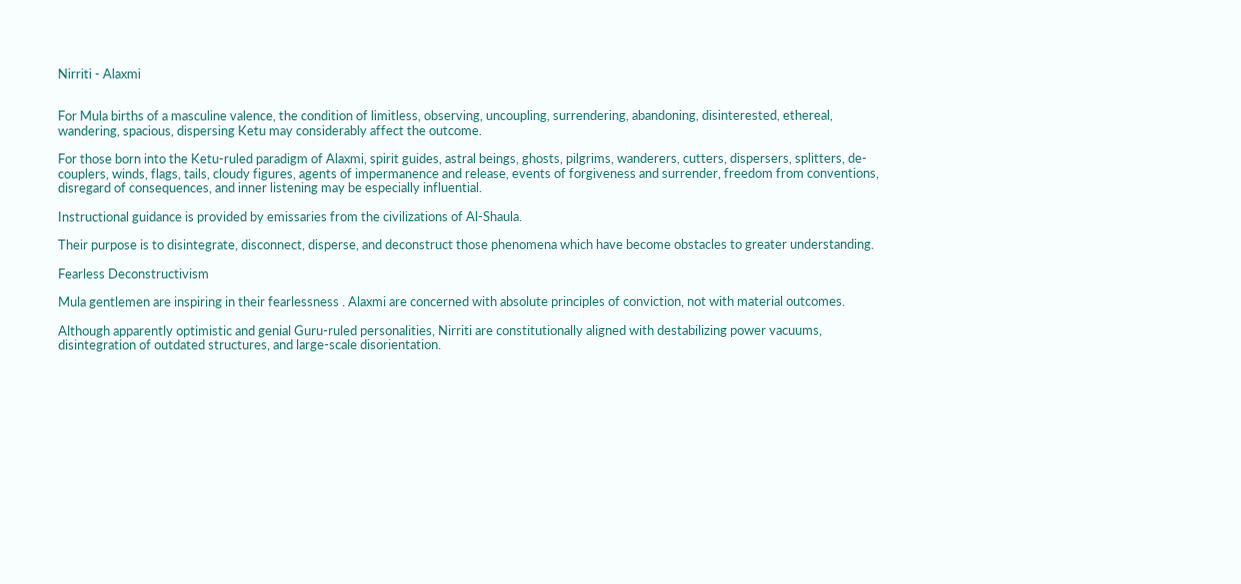Nirriti - Alaxmi


For Mula births of a masculine valence, the condition of limitless, observing, uncoupling, surrendering, abandoning, disinterested, ethereal, wandering, spacious, dispersing Ketu may considerably affect the outcome.

For those born into the Ketu-ruled paradigm of Alaxmi, spirit guides, astral beings, ghosts, pilgrims, wanderers, cutters, dispersers, splitters, de-couplers, winds, flags, tails, cloudy figures, agents of impermanence and release, events of forgiveness and surrender, freedom from conventions, disregard of consequences, and inner listening may be especially influential.

Instructional guidance is provided by emissaries from the civilizations of Al-Shaula.

Their purpose is to disintegrate, disconnect, disperse, and deconstruct those phenomena which have become obstacles to greater understanding.

Fearless Deconstructivism

Mula gentlemen are inspiring in their fearlessness . Alaxmi are concerned with absolute principles of conviction, not with material outcomes.

Although apparently optimistic and genial Guru-ruled personalities, Nirriti are constitutionally aligned with destabilizing power vacuums, disintegration of outdated structures, and large-scale disorientation.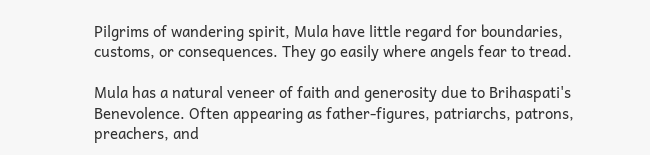Pilgrims of wandering spirit, Mula have little regard for boundaries, customs, or consequences. They go easily where angels fear to tread.

Mula has a natural veneer of faith and generosity due to Brihaspati's Benevolence. Often appearing as father-figures, patriarchs, patrons, preachers, and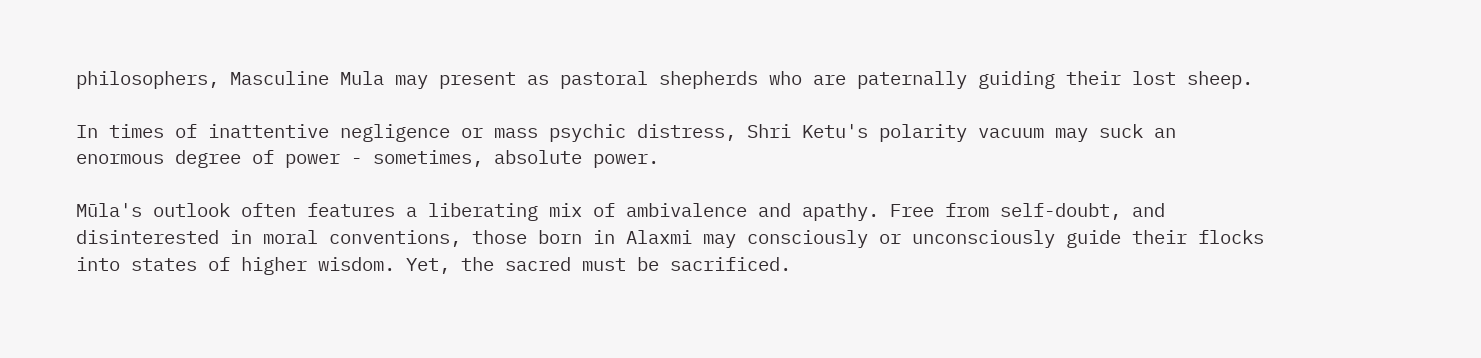philosophers, Masculine Mula may present as pastoral shepherds who are paternally guiding their lost sheep.

In times of inattentive negligence or mass psychic distress, Shri Ketu's polarity vacuum may suck an enormous degree of power - sometimes, absolute power.

Mūla's outlook often features a liberating mix of ambivalence and apathy. Free from self-doubt, and disinterested in moral conventions, those born in Alaxmi may consciously or unconsciously guide their flocks into states of higher wisdom. Yet, the sacred must be sacrificed.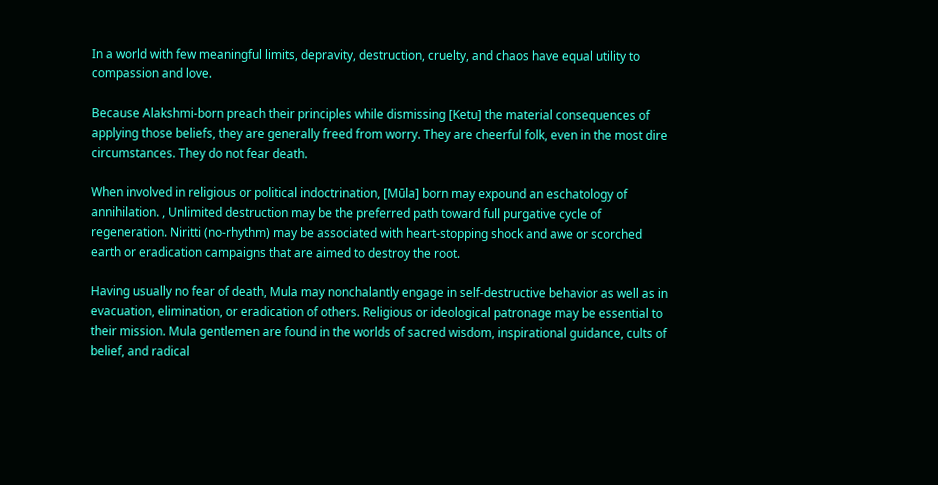In a world with few meaningful limits, depravity, destruction, cruelty, and chaos have equal utility to compassion and love.

Because Alakshmi-born preach their principles while dismissing [Ketu] the material consequences of applying those beliefs, they are generally freed from worry. They are cheerful folk, even in the most dire circumstances. They do not fear death.

When involved in religious or political indoctrination, [Mūla] born may expound an eschatology of annihilation. , Unlimited destruction may be the preferred path toward full purgative cycle of regeneration. Niritti (no-rhythm) may be associated with heart-stopping shock and awe or scorched earth or eradication campaigns that are aimed to destroy the root.

Having usually no fear of death, Mula may nonchalantly engage in self-destructive behavior as well as in evacuation, elimination, or eradication of others. Religious or ideological patronage may be essential to their mission. Mula gentlemen are found in the worlds of sacred wisdom, inspirational guidance, cults of belief, and radical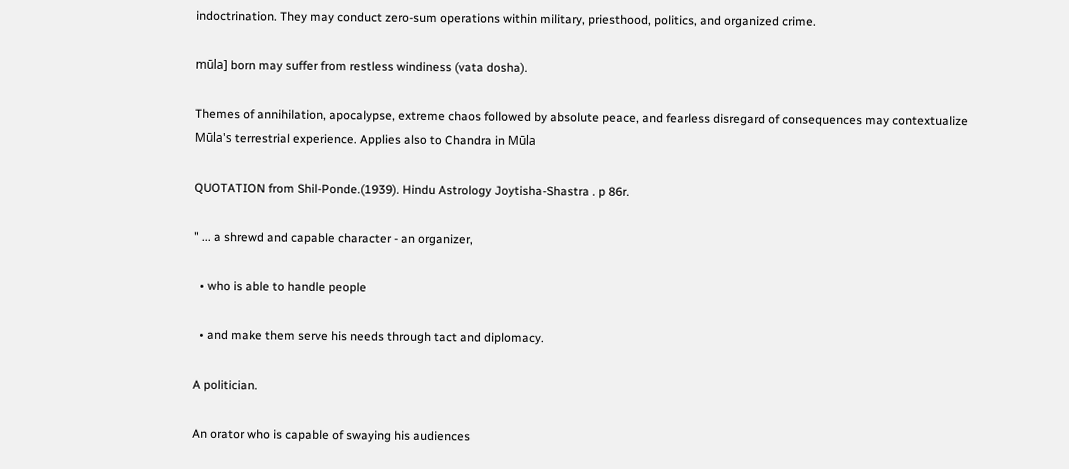indoctrination. They may conduct zero-sum operations within military, priesthood, politics, and organized crime.

mūla] born may suffer from restless windiness (vata dosha).

Themes of annihilation, apocalypse, extreme chaos followed by absolute peace, and fearless disregard of consequences may contextualize Mūla's terrestrial experience. Applies also to Chandra in Mūla

QUOTATION from Shil-Ponde.(1939). Hindu Astrology Joytisha-Shastra . p 86r.

" ... a shrewd and capable character - an organizer,

  • who is able to handle people

  • and make them serve his needs through tact and diplomacy.

A politician.

An orator who is capable of swaying his audiences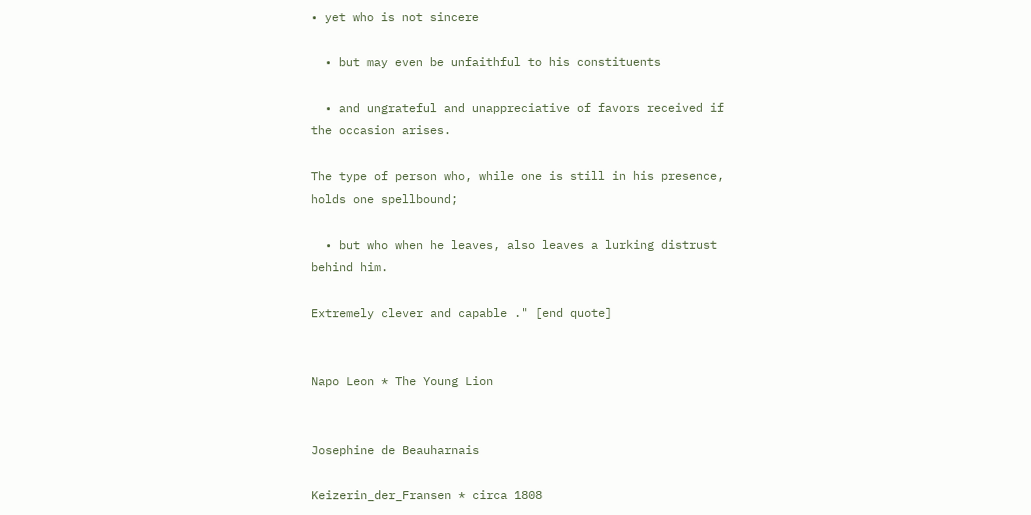• yet who is not sincere

  • but may even be unfaithful to his constituents

  • and ungrateful and unappreciative of favors received if the occasion arises.

The type of person who, while one is still in his presence, holds one spellbound;

  • but who when he leaves, also leaves a lurking distrust behind him.

Extremely clever and capable ." [end quote]


Napo Leon * The Young Lion


Josephine de Beauharnais

Keizerin_der_Fransen * circa 1808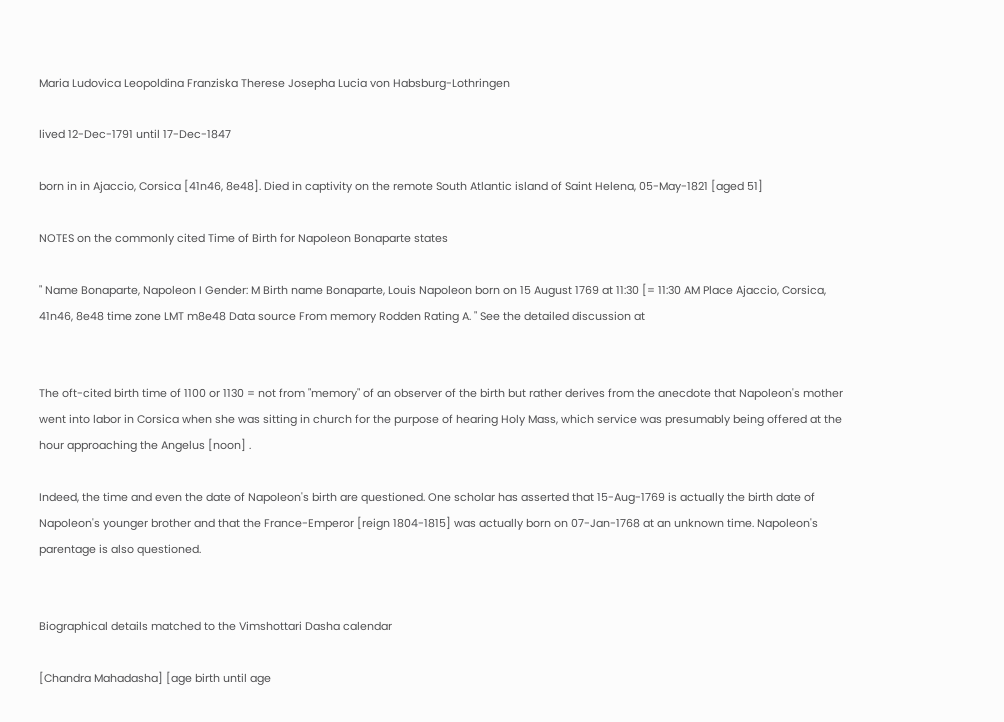Maria Ludovica Leopoldina Franziska Therese Josepha Lucia von Habsburg-Lothringen

lived 12-Dec-1791 until 17-Dec-1847

born in in Ajaccio, Corsica [41n46, 8e48]. Died in captivity on the remote South Atlantic island of Saint Helena, 05-May-1821 [aged 51]

NOTES on the commonly cited Time of Birth for Napoleon Bonaparte states

" Name Bonaparte, Napoleon I Gender: M Birth name Bonaparte, Louis Napoleon born on 15 August 1769 at 11:30 [= 11:30 AM Place Ajaccio, Corsica, 41n46, 8e48 time zone LMT m8e48 Data source From memory Rodden Rating A. " See the detailed discussion at


The oft-cited birth time of 1100 or 1130 = not from "memory" of an observer of the birth but rather derives from the anecdote that Napoleon's mother went into labor in Corsica when she was sitting in church for the purpose of hearing Holy Mass, which service was presumably being offered at the hour approaching the Angelus [noon] .

Indeed, the time and even the date of Napoleon's birth are questioned. One scholar has asserted that 15-Aug-1769 is actually the birth date of Napoleon's younger brother and that the France-Emperor [reign 1804-1815] was actually born on 07-Jan-1768 at an unknown time. Napoleon's parentage is also questioned.


Biographical details matched to the Vimshottari Dasha calendar

[Chandra Mahadasha] [age birth until age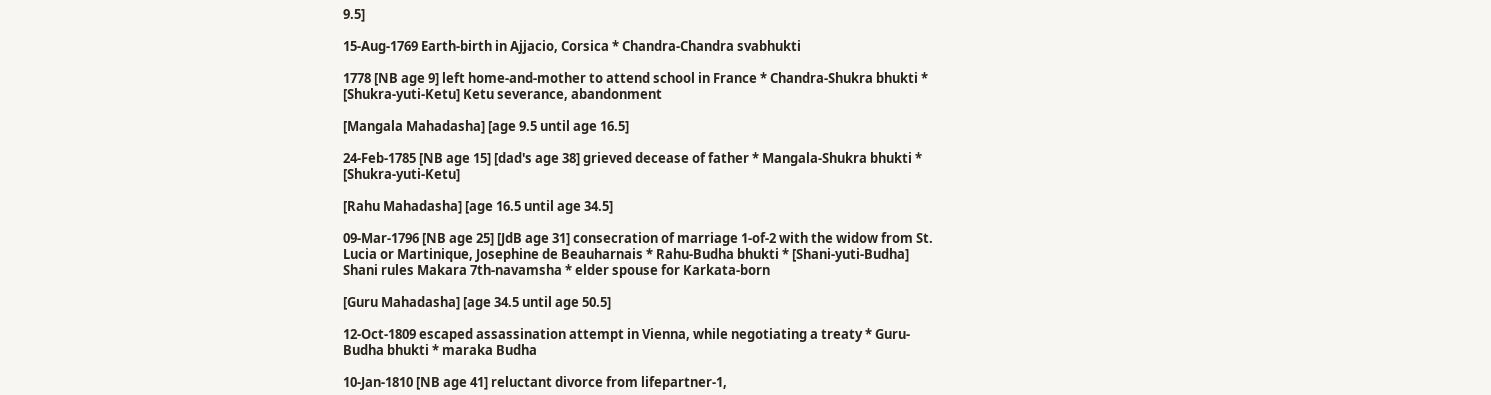9.5]

15-Aug-1769 Earth-birth in Ajjacio, Corsica * Chandra-Chandra svabhukti

1778 [NB age 9] left home-and-mother to attend school in France * Chandra-Shukra bhukti * [Shukra-yuti-Ketu] Ketu severance, abandonment

[Mangala Mahadasha] [age 9.5 until age 16.5]

24-Feb-1785 [NB age 15] [dad's age 38] grieved decease of father * Mangala-Shukra bhukti * [Shukra-yuti-Ketu]

[Rahu Mahadasha] [age 16.5 until age 34.5]

09-Mar-1796 [NB age 25] [JdB age 31] consecration of marriage 1-of-2 with the widow from St. Lucia or Martinique, Josephine de Beauharnais * Rahu-Budha bhukti * [Shani-yuti-Budha] Shani rules Makara 7th-navamsha * elder spouse for Karkata-born

[Guru Mahadasha] [age 34.5 until age 50.5]

12-Oct-1809 escaped assassination attempt in Vienna, while negotiating a treaty * Guru-Budha bhukti * maraka Budha

10-Jan-1810 [NB age 41] reluctant divorce from lifepartner-1,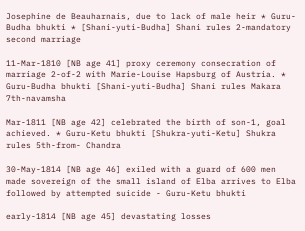Josephine de Beauharnais, due to lack of male heir * Guru-Budha bhukti * [Shani-yuti-Budha] Shani rules 2-mandatory second marriage

11-Mar-1810 [NB age 41] proxy ceremony consecration of marriage 2-of-2 with Marie-Louise Hapsburg of Austria. * Guru-Budha bhukti [Shani-yuti-Budha] Shani rules Makara 7th-navamsha

Mar-1811 [NB age 42] celebrated the birth of son-1, goal achieved. * Guru-Ketu bhukti [Shukra-yuti-Ketu] Shukra rules 5th-from- Chandra

30-May-1814 [NB age 46] exiled with a guard of 600 men made sovereign of the small island of Elba arrives to Elba followed by attempted suicide - Guru-Ketu bhukti

early-1814 [NB age 45] devastating losses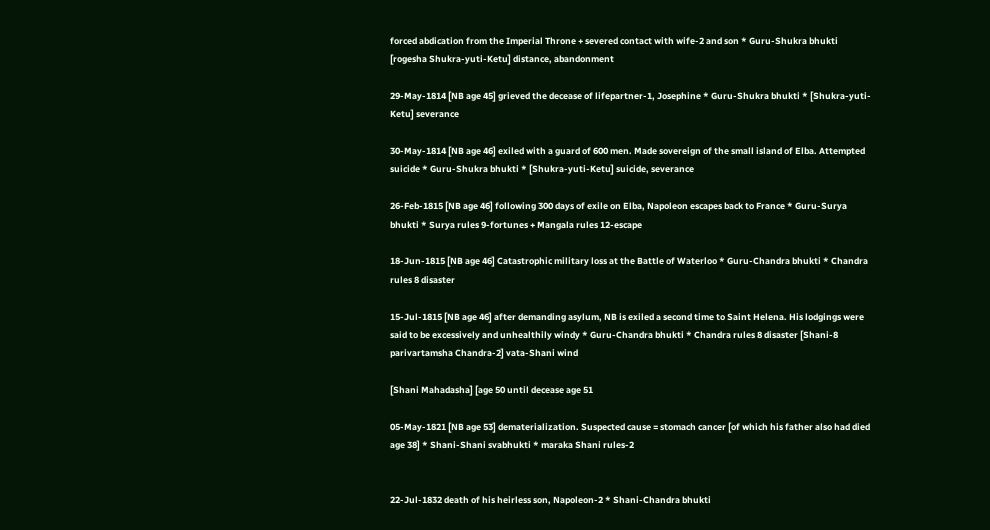forced abdication from the Imperial Throne + severed contact with wife-2 and son * Guru-Shukra bhukti [rogesha Shukra-yuti-Ketu] distance, abandonment

29-May-1814 [NB age 45] grieved the decease of lifepartner-1, Josephine * Guru-Shukra bhukti * [Shukra-yuti-Ketu] severance

30-May-1814 [NB age 46] exiled with a guard of 600 men. Made sovereign of the small island of Elba. Attempted suicide * Guru-Shukra bhukti * [Shukra-yuti-Ketu] suicide, severance

26-Feb-1815 [NB age 46] following 300 days of exile on Elba, Napoleon escapes back to France * Guru-Surya bhukti * Surya rules 9-fortunes + Mangala rules 12-escape

18-Jun-1815 [NB age 46] Catastrophic military loss at the Battle of Waterloo * Guru-Chandra bhukti * Chandra rules 8 disaster

15-Jul-1815 [NB age 46] after demanding asylum, NB is exiled a second time to Saint Helena. His lodgings were said to be excessively and unhealthily windy * Guru-Chandra bhukti * Chandra rules 8 disaster [Shani-8 parivartamsha Chandra-2] vata-Shani wind

[Shani Mahadasha] [age 50 until decease age 51

05-May-1821 [NB age 53] dematerialization. Suspected cause = stomach cancer [of which his father also had died age 38] * Shani-Shani svabhukti * maraka Shani rules-2


22-Jul-1832 death of his heirless son, Napoleon-2 * Shani-Chandra bhukti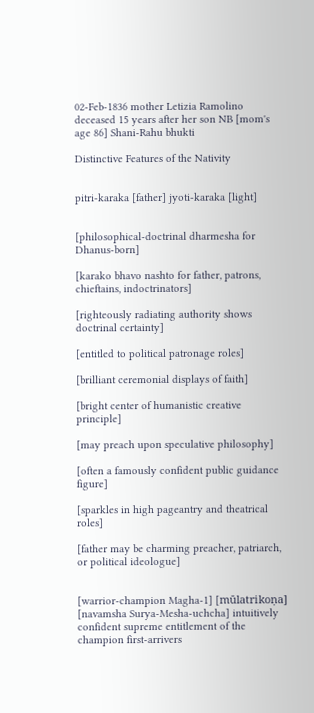02-Feb-1836 mother Letizia Ramolino deceased 15 years after her son NB [mom's age 86] Shani-Rahu bhukti

Distinctive Features of the Nativity


pitri-karaka [father] jyoti-karaka [light]


[philosophical-doctrinal dharmesha for Dhanus-born]

[karako bhavo nashto for father, patrons, chieftains, indoctrinators]

[righteously radiating authority shows doctrinal certainty]

[entitled to political patronage roles]

[brilliant ceremonial displays of faith]

[bright center of humanistic creative principle]

[may preach upon speculative philosophy]

[often a famously confident public guidance figure]

[sparkles in high pageantry and theatrical roles]

[father may be charming preacher, patriarch, or political ideologue]


[warrior-champion Magha-1] [mūlatrikoṇa] [navamsha Surya-Mesha-uchcha] intuitively confident supreme entitlement of the champion first-arrivers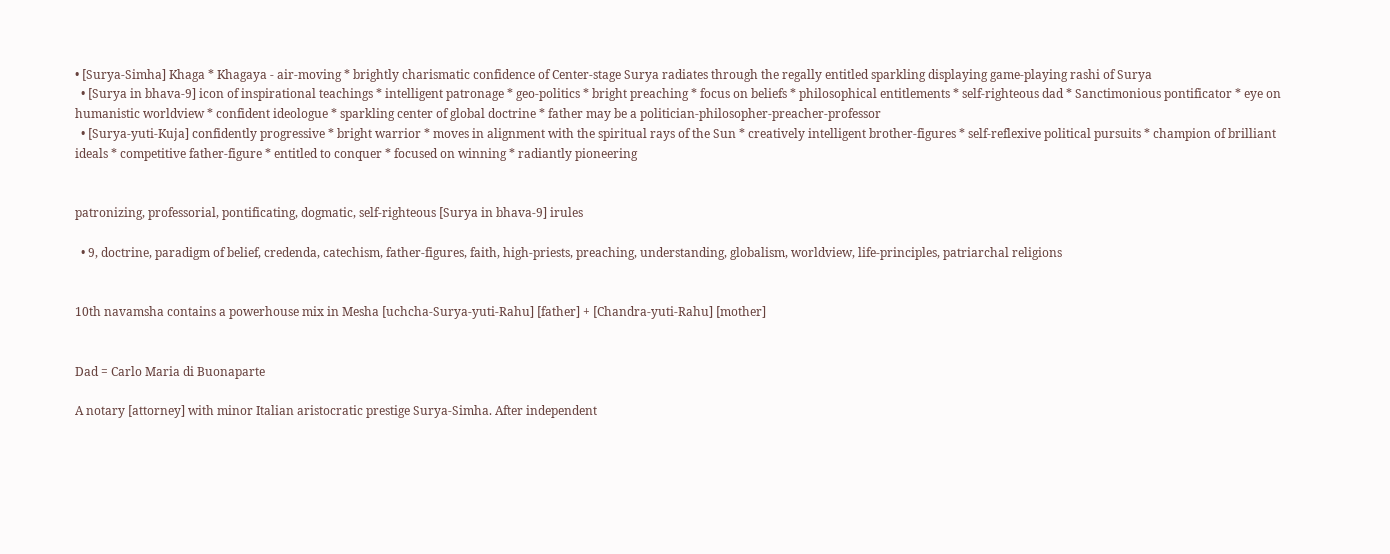• [Surya-Simha] Khaga * Khagaya - air-moving * brightly charismatic confidence of Center-stage Surya radiates through the regally entitled sparkling displaying game-playing rashi of Surya
  • [Surya in bhava-9] icon of inspirational teachings * intelligent patronage * geo-politics * bright preaching * focus on beliefs * philosophical entitlements * self-righteous dad * Sanctimonious pontificator * eye on humanistic worldview * confident ideologue * sparkling center of global doctrine * father may be a politician-philosopher-preacher-professor
  • [Surya-yuti-Kuja] confidently progressive * bright warrior * moves in alignment with the spiritual rays of the Sun * creatively intelligent brother-figures * self-reflexive political pursuits * champion of brilliant ideals * competitive father-figure * entitled to conquer * focused on winning * radiantly pioneering


patronizing, professorial, pontificating, dogmatic, self-righteous [Surya in bhava-9] irules

  • 9, doctrine, paradigm of belief, credenda, catechism, father-figures, faith, high-priests, preaching, understanding, globalism, worldview, life-principles, patriarchal religions


10th navamsha contains a powerhouse mix in Mesha [uchcha-Surya-yuti-Rahu] [father] + [Chandra-yuti-Rahu] [mother]


Dad = Carlo Maria di Buonaparte

A notary [attorney] with minor Italian aristocratic prestige Surya-Simha. After independent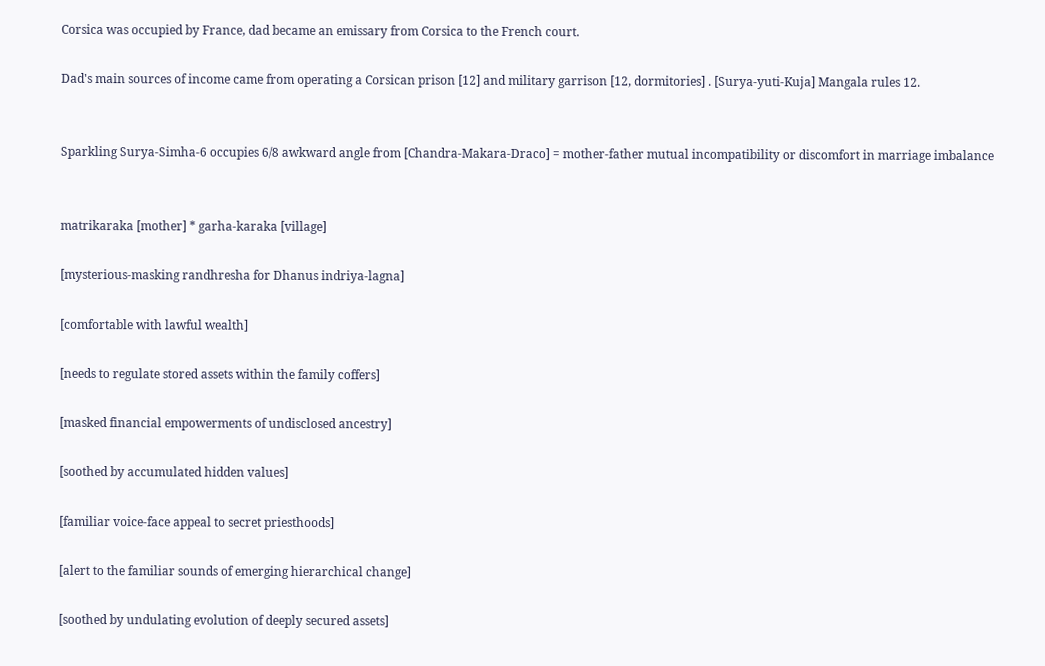Corsica was occupied by France, dad became an emissary from Corsica to the French court.

Dad's main sources of income came from operating a Corsican prison [12] and military garrison [12, dormitories] . [Surya-yuti-Kuja] Mangala rules 12.


Sparkling Surya-Simha-6 occupies 6/8 awkward angle from [Chandra-Makara-Draco] = mother-father mutual incompatibility or discomfort in marriage imbalance


matrikaraka [mother] * garha-karaka [village]

[mysterious-masking randhresha for Dhanus indriya-lagna]

[comfortable with lawful wealth]

[needs to regulate stored assets within the family coffers]

[masked financial empowerments of undisclosed ancestry]

[soothed by accumulated hidden values]

[familiar voice-face appeal to secret priesthoods]

[alert to the familiar sounds of emerging hierarchical change]

[soothed by undulating evolution of deeply secured assets]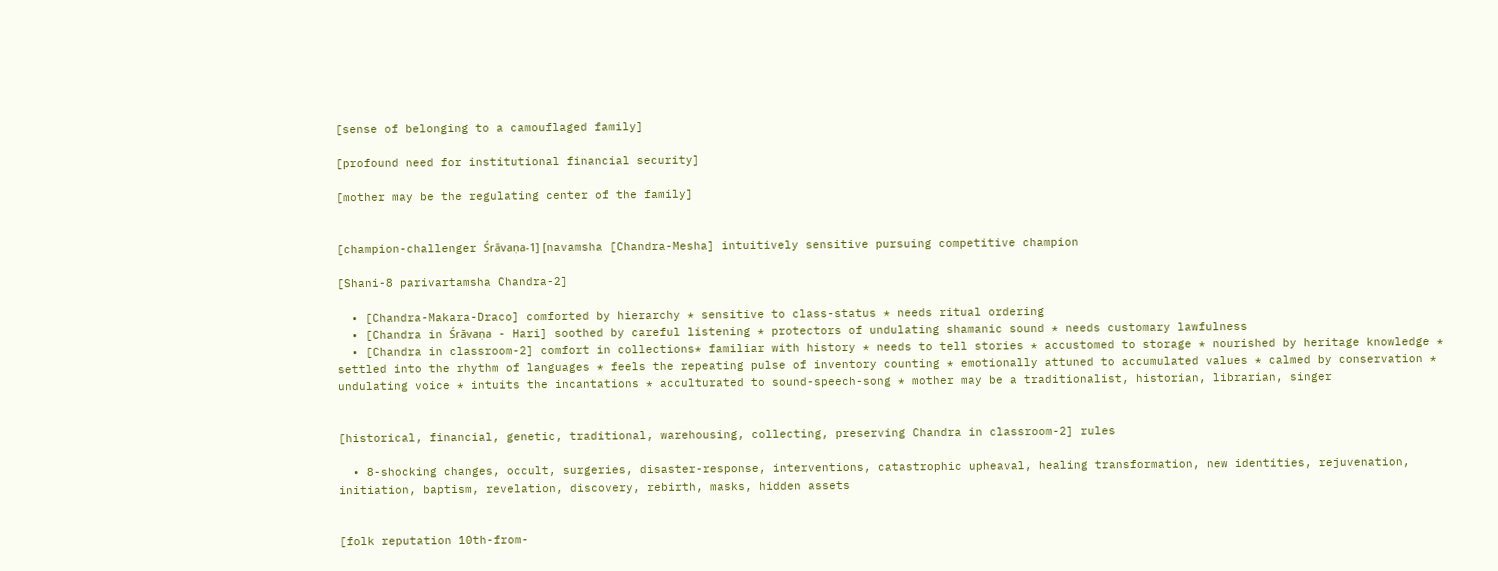[sense of belonging to a camouflaged family]

[profound need for institutional financial security]

[mother may be the regulating center of the family]


[champion-challenger Śrāvaṇa-1] [navamsha [Chandra-Mesha] intuitively sensitive pursuing competitive champion

[Shani-8 parivartamsha Chandra-2]

  • [Chandra-Makara-Draco] comforted by hierarchy * sensitive to class-status * needs ritual ordering
  • [Chandra in Śrāvaṇa - Hari] soothed by careful listening * protectors of undulating shamanic sound * needs customary lawfulness
  • [Chandra in classroom-2] comfort in collections* familiar with history * needs to tell stories * accustomed to storage * nourished by heritage knowledge * settled into the rhythm of languages * feels the repeating pulse of inventory counting * emotionally attuned to accumulated values * calmed by conservation * undulating voice * intuits the incantations * acculturated to sound-speech-song * mother may be a traditionalist, historian, librarian, singer


[historical, financial, genetic, traditional, warehousing, collecting, preserving Chandra in classroom-2] rules

  • 8-shocking changes, occult, surgeries, disaster-response, interventions, catastrophic upheaval, healing transformation, new identities, rejuvenation, initiation, baptism, revelation, discovery, rebirth, masks, hidden assets


[folk reputation 10th-from-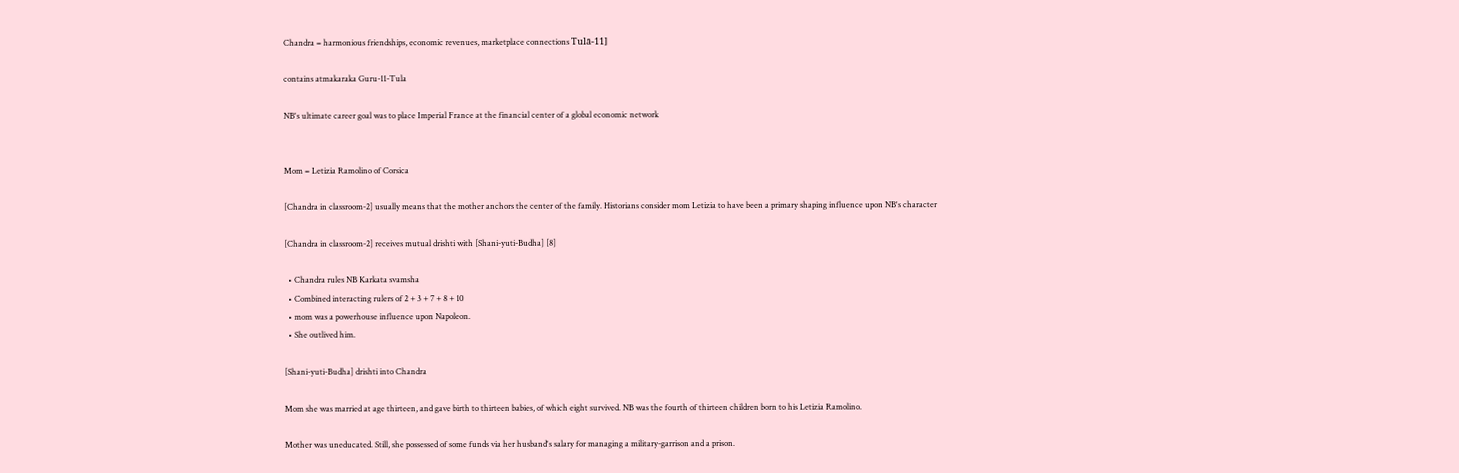Chandra = harmonious friendships, economic revenues, marketplace connections Tulā-11]

contains atmakaraka Guru-11-Tula

NB's ultimate career goal was to place Imperial France at the financial center of a global economic network


Mom = Letizia Ramolino of Corsica

[Chandra in classroom-2] usually means that the mother anchors the center of the family. Historians consider mom Letizia to have been a primary shaping influence upon NB's character

[Chandra in classroom-2] receives mutual drishti with [Shani-yuti-Budha] [8]

  • Chandra rules NB Karkata svamsha
  • Combined interacting rulers of 2 + 3 + 7 + 8 + 10
  • mom was a powerhouse influence upon Napoleon.
  • She outlived him.

[Shani-yuti-Budha] drishti into Chandra

Mom she was married at age thirteen, and gave birth to thirteen babies, of which eight survived. NB was the fourth of thirteen children born to his Letizia Ramolino.

Mother was uneducated. Still, she possessed of some funds via her husband's salary for managing a military-garrison and a prison.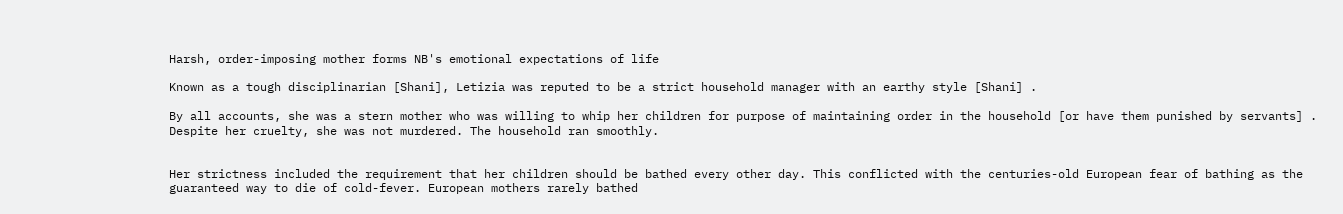Harsh, order-imposing mother forms NB's emotional expectations of life

Known as a tough disciplinarian [Shani], Letizia was reputed to be a strict household manager with an earthy style [Shani] .

By all accounts, she was a stern mother who was willing to whip her children for purpose of maintaining order in the household [or have them punished by servants] . Despite her cruelty, she was not murdered. The household ran smoothly.


Her strictness included the requirement that her children should be bathed every other day. This conflicted with the centuries-old European fear of bathing as the guaranteed way to die of cold-fever. European mothers rarely bathed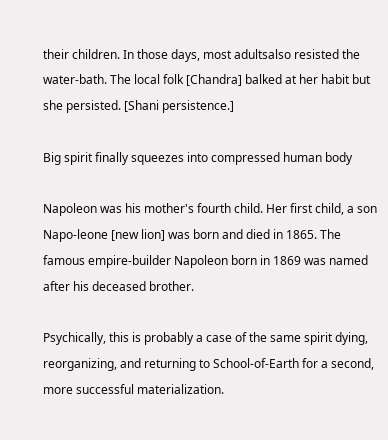their children. In those days, most adultsalso resisted the water-bath. The local folk [Chandra] balked at her habit but she persisted. [Shani persistence.]

Big spirit finally squeezes into compressed human body

Napoleon was his mother's fourth child. Her first child, a son Napo-leone [new lion] was born and died in 1865. The famous empire-builder Napoleon born in 1869 was named after his deceased brother.

Psychically, this is probably a case of the same spirit dying, reorganizing, and returning to School-of-Earth for a second, more successful materialization.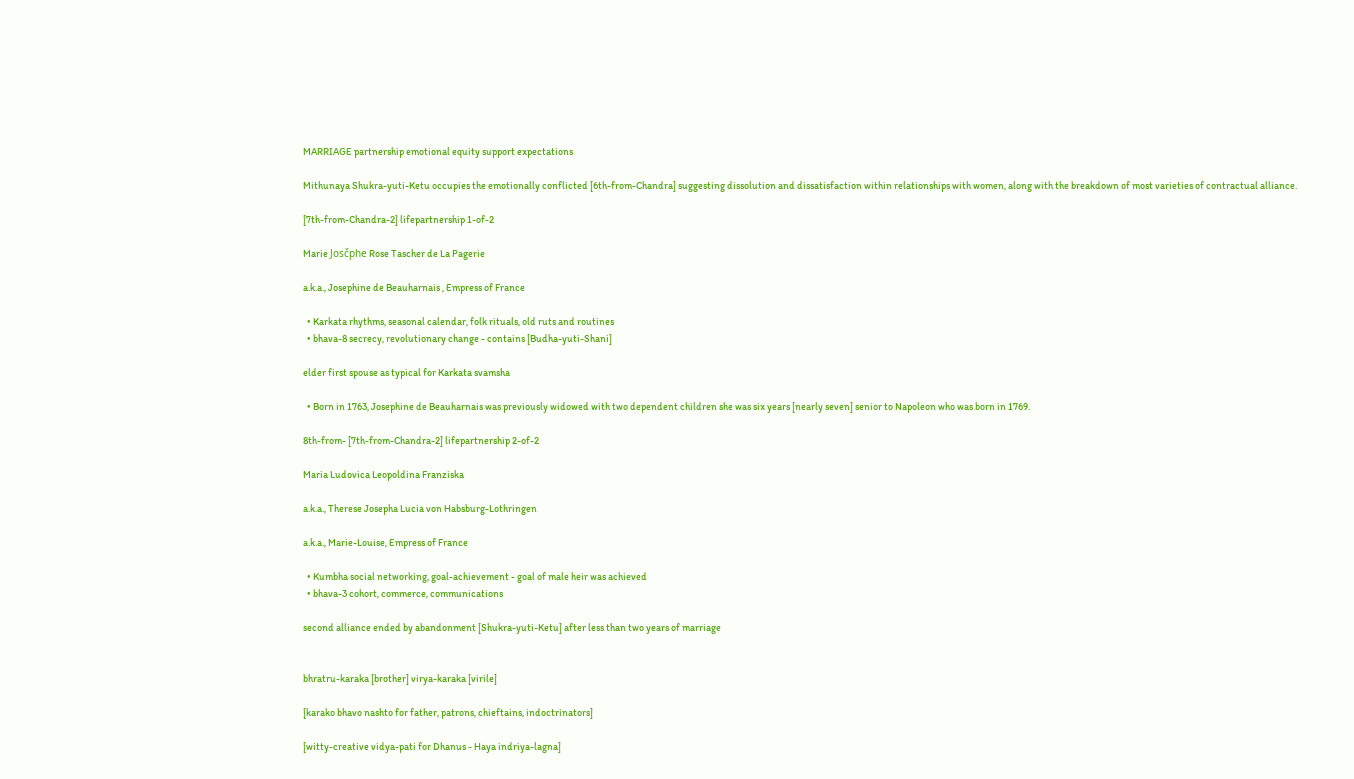MARRIAGE partnership emotional equity support expectations

Mithunaya Shukra-yuti-Ketu occupies the emotionally conflicted [6th-from-Chandra] suggesting dissolution and dissatisfaction within relationships with women, along with the breakdown of most varieties of contractual alliance.

[7th-from-Chandra-2] lifepartnership 1-of-2

Marie Josčphe Rose Tascher de La Pagerie

a.k.a., Josephine de Beauharnais , Empress of France

  • Karkata rhythms, seasonal calendar, folk rituals, old ruts and routines
  • bhava-8 secrecy, revolutionary change - contains [Budha-yuti-Shani]

elder first spouse as typical for Karkata svamsha

  • Born in 1763, Josephine de Beauharnais was previously widowed with two dependent children she was six years [nearly seven] senior to Napoleon who was born in 1769.

8th-from- [7th-from-Chandra-2] lifepartnership 2-of-2

Maria Ludovica Leopoldina Franziska

a.k.a., Therese Josepha Lucia von Habsburg-Lothringen

a.k.a., Marie-Louise, Empress of France

  • Kumbha social networking, goal-achievement - goal of male heir was achieved
  • bhava-3 cohort, commerce, communications

second alliance ended by abandonment [Shukra-yuti-Ketu] after less than two years of marriage


bhratru-karaka [brother] virya-karaka [virile]

[karako bhavo nashto for father, patrons, chieftains, indoctrinators]

[witty-creative vidya-pati for Dhanus - Haya indriya-lagna]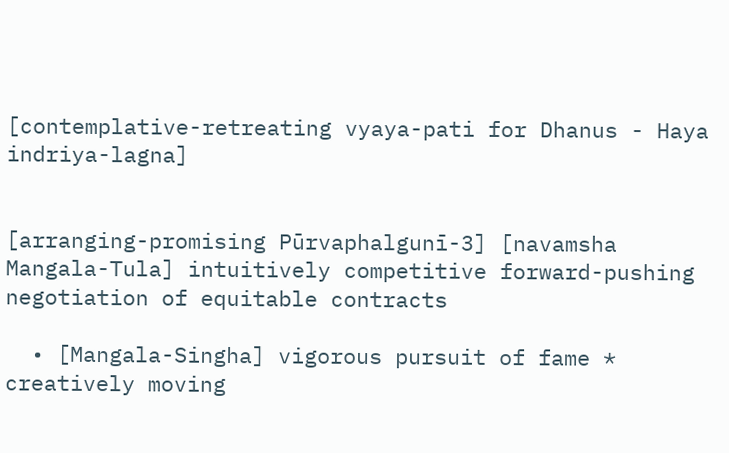[contemplative-retreating vyaya-pati for Dhanus - Haya indriya-lagna]


[arranging-promising Pūrvaphalgunī-3] [navamsha Mangala-Tula] intuitively competitive forward-pushing negotiation of equitable contracts

  • [Mangala-Singha] vigorous pursuit of fame * creatively moving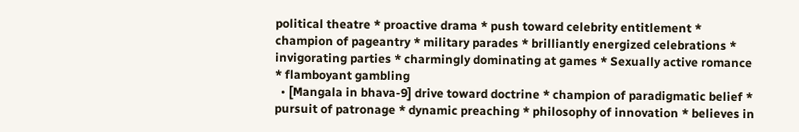political theatre * proactive drama * push toward celebrity entitlement * champion of pageantry * military parades * brilliantly energized celebrations * invigorating parties * charmingly dominating at games * Sexually active romance * flamboyant gambling
  • [Mangala in bhava-9] drive toward doctrine * champion of paradigmatic belief * pursuit of patronage * dynamic preaching * philosophy of innovation * believes in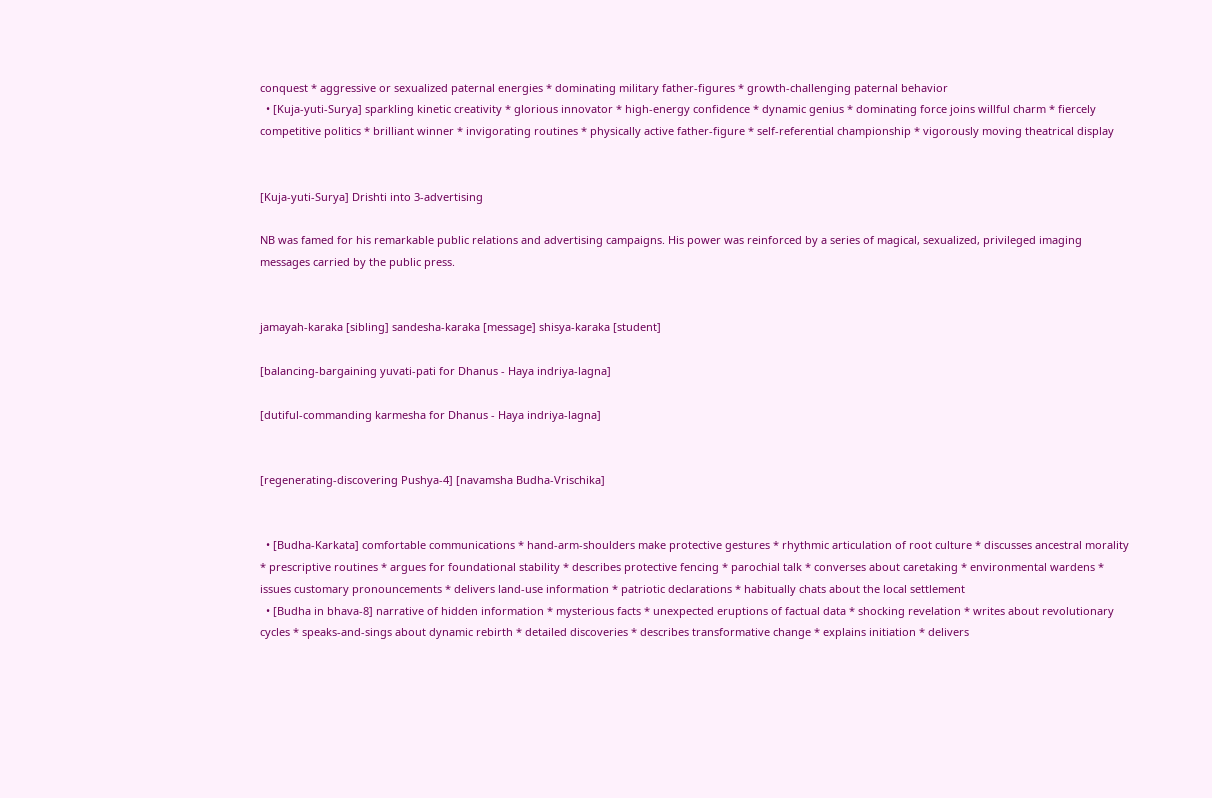conquest * aggressive or sexualized paternal energies * dominating military father-figures * growth-challenging paternal behavior
  • [Kuja-yuti-Surya] sparkling kinetic creativity * glorious innovator * high-energy confidence * dynamic genius * dominating force joins willful charm * fiercely competitive politics * brilliant winner * invigorating routines * physically active father-figure * self-referential championship * vigorously moving theatrical display


[Kuja-yuti-Surya] Drishti into 3-advertising

NB was famed for his remarkable public relations and advertising campaigns. His power was reinforced by a series of magical, sexualized, privileged imaging messages carried by the public press.


jamayah-karaka [sibling] sandesha-karaka [message] shisya-karaka [student]

[balancing-bargaining yuvati-pati for Dhanus - Haya indriya-lagna]

[dutiful-commanding karmesha for Dhanus - Haya indriya-lagna]


[regenerating-discovering Pushya-4] [navamsha Budha-Vrischika]


  • [Budha-Karkata] comfortable communications * hand-arm-shoulders make protective gestures * rhythmic articulation of root culture * discusses ancestral morality * prescriptive routines * argues for foundational stability * describes protective fencing * parochial talk * converses about caretaking * environmental wardens * issues customary pronouncements * delivers land-use information * patriotic declarations * habitually chats about the local settlement
  • [Budha in bhava-8] narrative of hidden information * mysterious facts * unexpected eruptions of factual data * shocking revelation * writes about revolutionary cycles * speaks-and-sings about dynamic rebirth * detailed discoveries * describes transformative change * explains initiation * delivers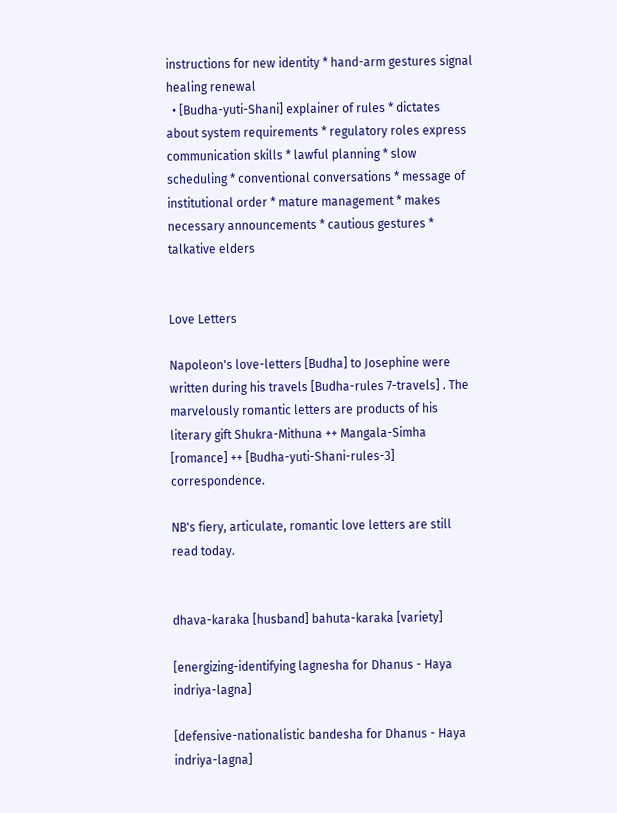instructions for new identity * hand-arm gestures signal healing renewal
  • [Budha-yuti-Shani] explainer of rules * dictates about system requirements * regulatory roles express communication skills * lawful planning * slow scheduling * conventional conversations * message of institutional order * mature management * makes necessary announcements * cautious gestures * talkative elders


Love Letters

Napoleon's love-letters [Budha] to Josephine were written during his travels [Budha-rules 7-travels] . The marvelously romantic letters are products of his literary gift Shukra-Mithuna ++ Mangala-Simha [romance] ++ [Budha-yuti-Shani-rules-3] correspondence.

NB's fiery, articulate, romantic love letters are still read today.


dhava-karaka [husband] bahuta-karaka [variety]

[energizing-identifying lagnesha for Dhanus - Haya indriya-lagna]

[defensive-nationalistic bandesha for Dhanus - Haya indriya-lagna]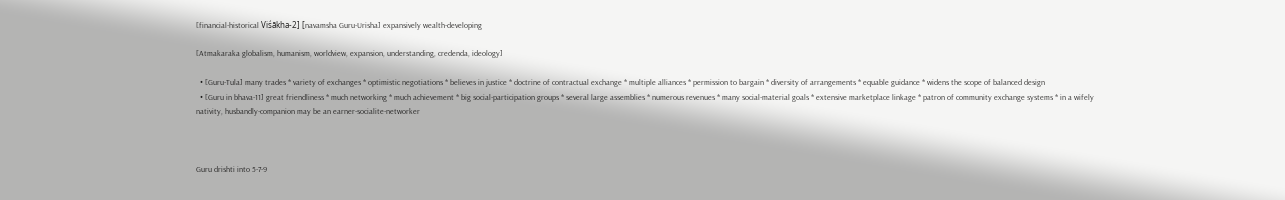[financial-historical Viśākha-2] [navamsha Guru-Urisha] expansively wealth-developing

[Atmakaraka globalism, humanism, worldview, expansion, understanding, credenda, ideology]

  • [Guru-Tula] many trades * variety of exchanges * optimistic negotiations * believes in justice * doctrine of contractual exchange * multiple alliances * permission to bargain * diversity of arrangements * equable guidance * widens the scope of balanced design
  • [Guru in bhava-11] great friendliness * much networking * much achievement * big social-participation groups * several large assemblies * numerous revenues * many social-material goals * extensive marketplace linkage * patron of community exchange systems * in a wifely nativity, husbandly-companion may be an earner-socialite-networker



Guru drishti into 5-7-9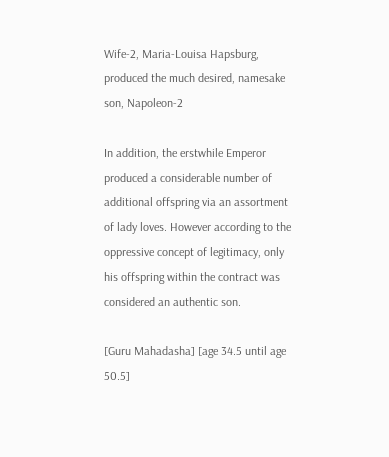Wife-2, Maria-Louisa Hapsburg, produced the much desired, namesake son, Napoleon-2

In addition, the erstwhile Emperor produced a considerable number of additional offspring via an assortment of lady loves. However according to the oppressive concept of legitimacy, only his offspring within the contract was considered an authentic son.

[Guru Mahadasha] [age 34.5 until age 50.5]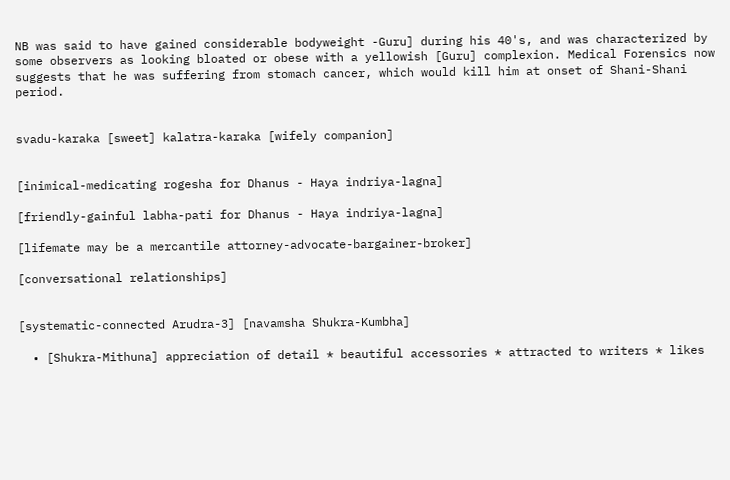NB was said to have gained considerable bodyweight -Guru] during his 40's, and was characterized by some observers as looking bloated or obese with a yellowish [Guru] complexion. Medical Forensics now suggests that he was suffering from stomach cancer, which would kill him at onset of Shani-Shani period.


svadu-karaka [sweet] kalatra-karaka [wifely companion]


[inimical-medicating rogesha for Dhanus - Haya indriya-lagna]

[friendly-gainful labha-pati for Dhanus - Haya indriya-lagna]

[lifemate may be a mercantile attorney-advocate-bargainer-broker]

[conversational relationships]


[systematic-connected Arudra-3] [navamsha Shukra-Kumbha]

  • [Shukra-Mithuna] appreciation of detail * beautiful accessories * attracted to writers * likes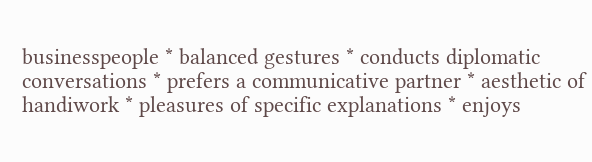businesspeople * balanced gestures * conducts diplomatic conversations * prefers a communicative partner * aesthetic of handiwork * pleasures of specific explanations * enjoys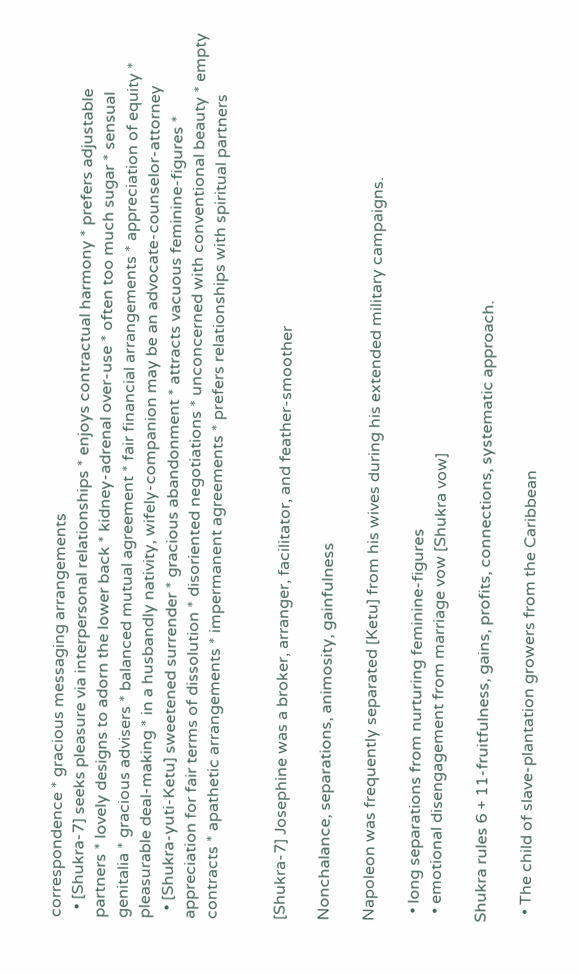correspondence * gracious messaging arrangements
  • [Shukra-7] seeks pleasure via interpersonal relationships * enjoys contractual harmony * prefers adjustable partners * lovely designs to adorn the lower back * kidney-adrenal over-use * often too much sugar * sensual genitalia * gracious advisers * balanced mutual agreement * fair financial arrangements * appreciation of equity * pleasurable deal-making * in a husbandly nativity, wifely-companion may be an advocate-counselor-attorney
  • [Shukra-yuti-Ketu] sweetened surrender * gracious abandonment * attracts vacuous feminine-figures * appreciation for fair terms of dissolution * disoriented negotiations * unconcerned with conventional beauty * empty contracts * apathetic arrangements * impermanent agreements * prefers relationships with spiritual partners


[Shukra-7] Josephine was a broker, arranger, facilitator, and feather-smoother

Nonchalance, separations, animosity, gainfulness

Napoleon was frequently separated [Ketu] from his wives during his extended military campaigns.

  • long separations from nurturing feminine-figures
  • emotional disengagement from marriage vow [Shukra vow]

Shukra rules 6 + 11-fruitfulness, gains, profits, connections, systematic approach.

  • The child of slave-plantation growers from the Caribbean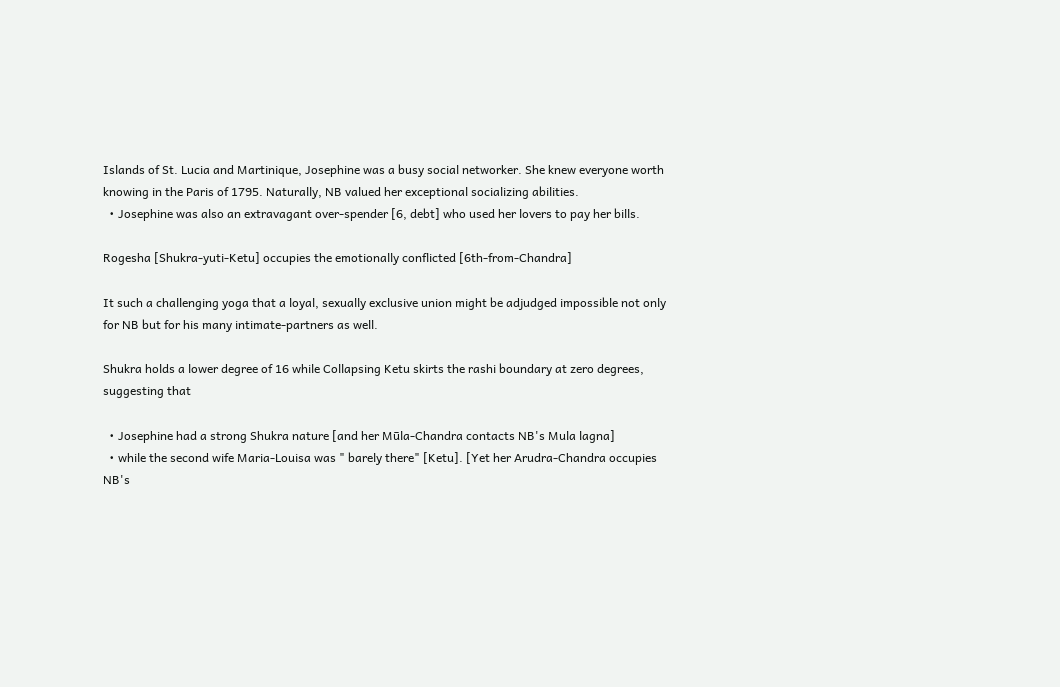Islands of St. Lucia and Martinique, Josephine was a busy social networker. She knew everyone worth knowing in the Paris of 1795. Naturally, NB valued her exceptional socializing abilities.
  • Josephine was also an extravagant over-spender [6, debt] who used her lovers to pay her bills.

Rogesha [Shukra-yuti-Ketu] occupies the emotionally conflicted [6th-from-Chandra]

It such a challenging yoga that a loyal, sexually exclusive union might be adjudged impossible not only for NB but for his many intimate-partners as well.

Shukra holds a lower degree of 16 while Collapsing Ketu skirts the rashi boundary at zero degrees, suggesting that

  • Josephine had a strong Shukra nature [and her Mūla-Chandra contacts NB's Mula lagna]
  • while the second wife Maria-Louisa was " barely there" [Ketu]. [Yet her Arudra-Chandra occupies NB's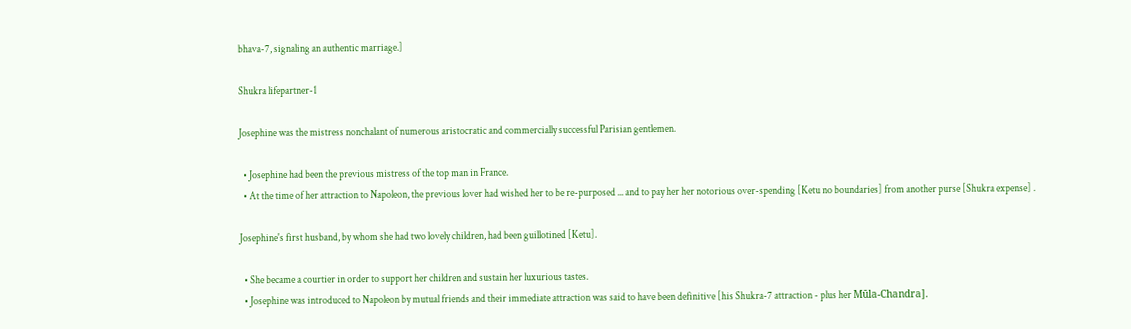bhava-7, signaling an authentic marriage.]

Shukra lifepartner-1

Josephine was the mistress nonchalant of numerous aristocratic and commercially successful Parisian gentlemen.

  • Josephine had been the previous mistress of the top man in France.
  • At the time of her attraction to Napoleon, the previous lover had wished her to be re-purposed ... and to pay her her notorious over-spending [Ketu no boundaries] from another purse [Shukra expense] .

Josephine's first husband, by whom she had two lovely children, had been guillotined [Ketu].

  • She became a courtier in order to support her children and sustain her luxurious tastes.
  • Josephine was introduced to Napoleon by mutual friends and their immediate attraction was said to have been definitive [his Shukra-7 attraction - plus her Mūla-Chandra].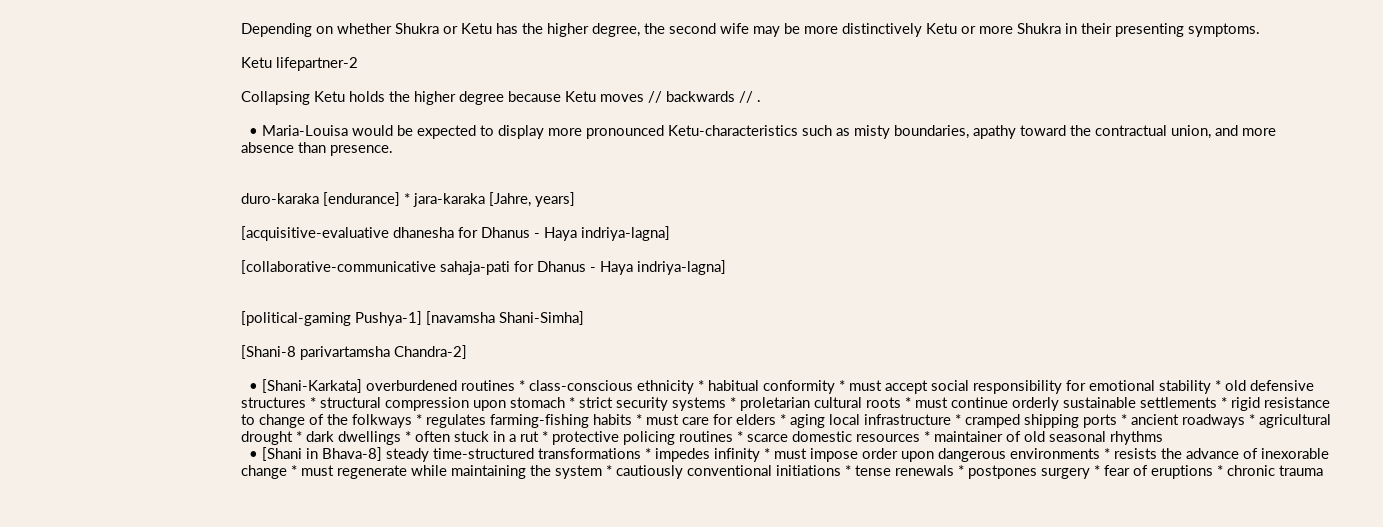Depending on whether Shukra or Ketu has the higher degree, the second wife may be more distinctively Ketu or more Shukra in their presenting symptoms.

Ketu lifepartner-2

Collapsing Ketu holds the higher degree because Ketu moves // backwards // .

  • Maria-Louisa would be expected to display more pronounced Ketu-characteristics such as misty boundaries, apathy toward the contractual union, and more absence than presence.


duro-karaka [endurance] * jara-karaka [Jahre, years]

[acquisitive-evaluative dhanesha for Dhanus - Haya indriya-lagna]

[collaborative-communicative sahaja-pati for Dhanus - Haya indriya-lagna]


[political-gaming Pushya-1] [navamsha Shani-Simha]

[Shani-8 parivartamsha Chandra-2]

  • [Shani-Karkata] overburdened routines * class-conscious ethnicity * habitual conformity * must accept social responsibility for emotional stability * old defensive structures * structural compression upon stomach * strict security systems * proletarian cultural roots * must continue orderly sustainable settlements * rigid resistance to change of the folkways * regulates farming-fishing habits * must care for elders * aging local infrastructure * cramped shipping ports * ancient roadways * agricultural drought * dark dwellings * often stuck in a rut * protective policing routines * scarce domestic resources * maintainer of old seasonal rhythms
  • [Shani in Bhava-8] steady time-structured transformations * impedes infinity * must impose order upon dangerous environments * resists the advance of inexorable change * must regenerate while maintaining the system * cautiously conventional initiations * tense renewals * postpones surgery * fear of eruptions * chronic trauma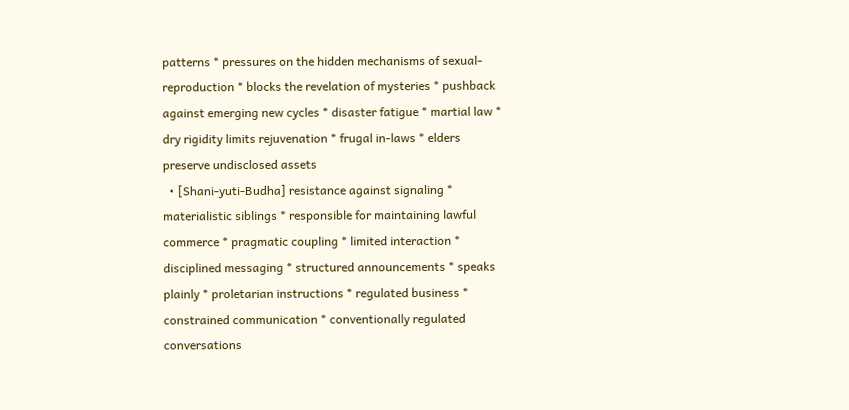patterns * pressures on the hidden mechanisms of sexual-reproduction * blocks the revelation of mysteries * pushback against emerging new cycles * disaster fatigue * martial law * dry rigidity limits rejuvenation * frugal in-laws * elders preserve undisclosed assets
  • [Shani-yuti-Budha] resistance against signaling * materialistic siblings * responsible for maintaining lawful commerce * pragmatic coupling * limited interaction * disciplined messaging * structured announcements * speaks plainly * proletarian instructions * regulated business * constrained communication * conventionally regulated conversations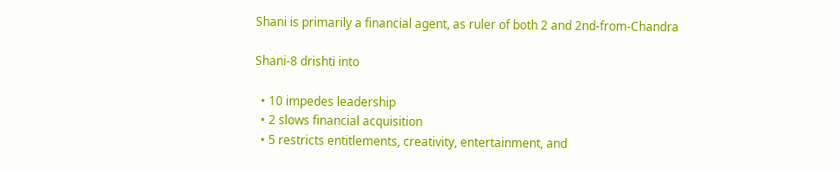Shani is primarily a financial agent, as ruler of both 2 and 2nd-from-Chandra

Shani-8 drishti into

  • 10 impedes leadership
  • 2 slows financial acquisition
  • 5 restricts entitlements, creativity, entertainment, and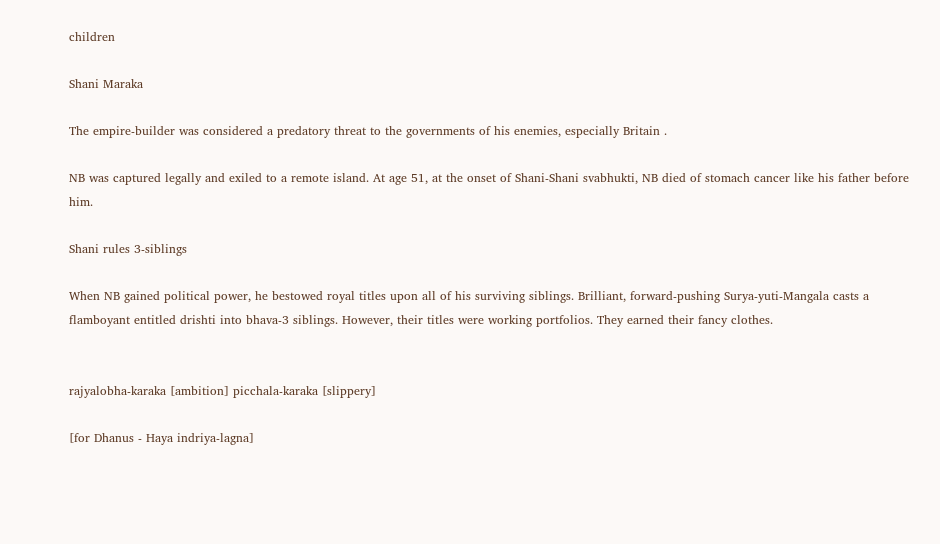children

Shani Maraka

The empire-builder was considered a predatory threat to the governments of his enemies, especially Britain .

NB was captured legally and exiled to a remote island. At age 51, at the onset of Shani-Shani svabhukti, NB died of stomach cancer like his father before him.

Shani rules 3-siblings

When NB gained political power, he bestowed royal titles upon all of his surviving siblings. Brilliant, forward-pushing Surya-yuti-Mangala casts a flamboyant entitled drishti into bhava-3 siblings. However, their titles were working portfolios. They earned their fancy clothes.


rajyalobha-karaka [ambition] picchala-karaka [slippery]

[for Dhanus - Haya indriya-lagna]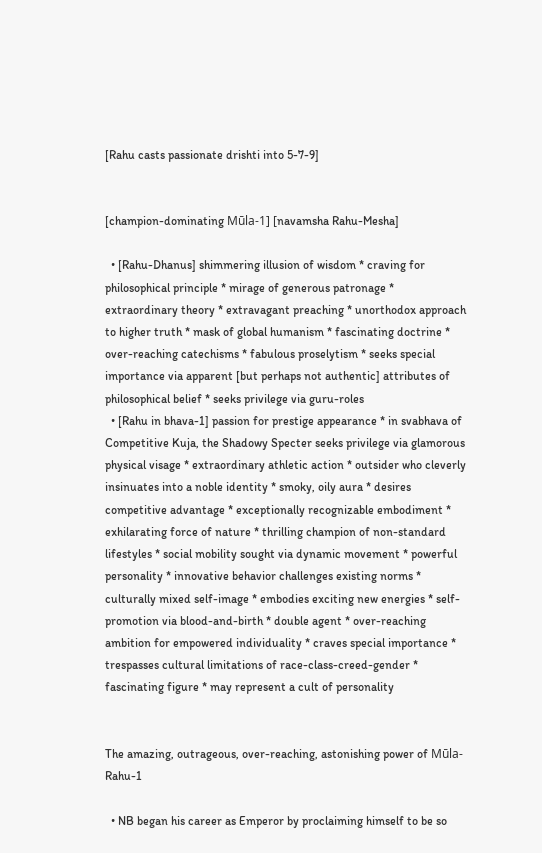[Rahu casts passionate drishti into 5-7-9]


[champion-dominating Mūla-1] [navamsha Rahu-Mesha]

  • [Rahu-Dhanus] shimmering illusion of wisdom * craving for philosophical principle * mirage of generous patronage * extraordinary theory * extravagant preaching * unorthodox approach to higher truth * mask of global humanism * fascinating doctrine * over-reaching catechisms * fabulous proselytism * seeks special importance via apparent [but perhaps not authentic] attributes of philosophical belief * seeks privilege via guru-roles
  • [Rahu in bhava-1] passion for prestige appearance * in svabhava of Competitive Kuja, the Shadowy Specter seeks privilege via glamorous physical visage * extraordinary athletic action * outsider who cleverly insinuates into a noble identity * smoky, oily aura * desires competitive advantage * exceptionally recognizable embodiment * exhilarating force of nature * thrilling champion of non-standard lifestyles * social mobility sought via dynamic movement * powerful personality * innovative behavior challenges existing norms * culturally mixed self-image * embodies exciting new energies * self-promotion via blood-and-birth * double agent * over-reaching ambition for empowered individuality * craves special importance * trespasses cultural limitations of race-class-creed-gender * fascinating figure * may represent a cult of personality


The amazing, outrageous, over-reaching, astonishing power of Mūla-Rahu-1

  • NB began his career as Emperor by proclaiming himself to be so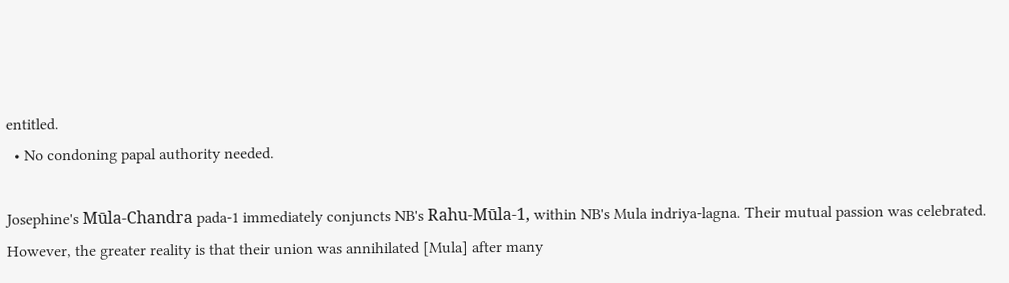entitled.
  • No condoning papal authority needed.

Josephine's Mūla-Chandra pada-1 immediately conjuncts NB's Rahu-Mūla-1, within NB's Mula indriya-lagna. Their mutual passion was celebrated. However, the greater reality is that their union was annihilated [Mula] after many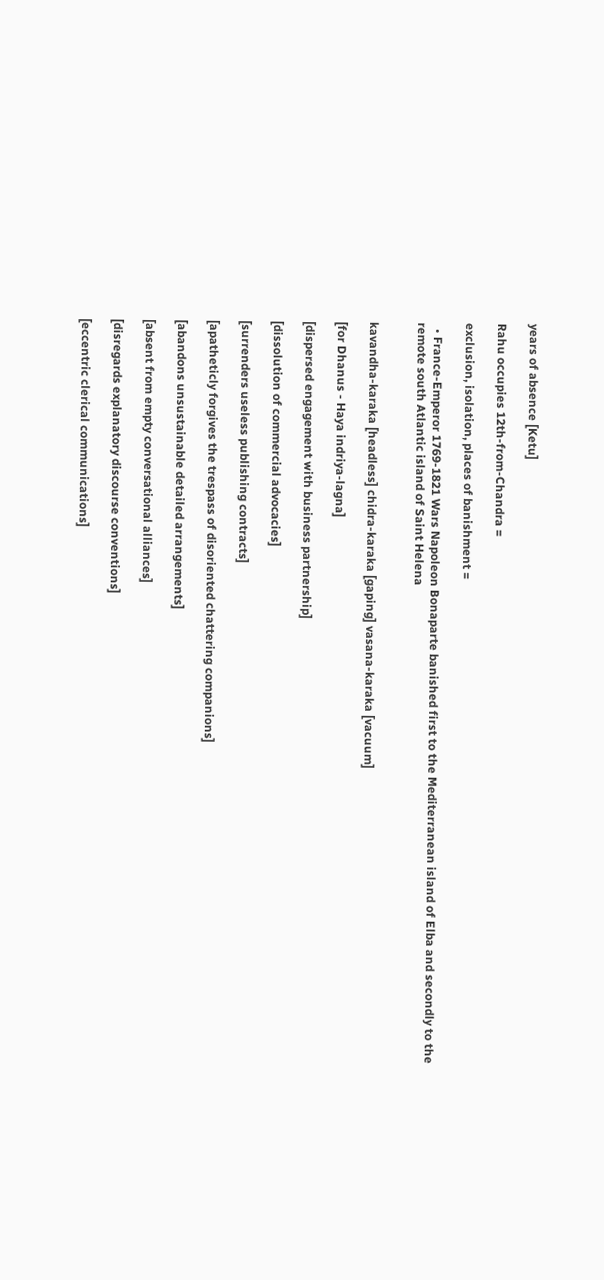years of absence [Ketu]

Rahu occupies 12th-from-Chandra =

exclusion, isolation, places of banishment =

  • France-Emperor 1769-1821 Wars Napoleon Bonaparte banished first to the Mediterranean island of Elba and secondly to the remote south Atlantic island of Saint Helena


kavandha-karaka [headless] chidra-karaka [gaping] vasana-karaka [vacuum]

[for Dhanus - Haya indriya-lagna]

[dispersed engagement with business partnership]

[dissolution of commercial advocacies]

[surrenders useless publishing contracts]

[apatheticly forgives the trespass of disoriented chattering companions]

[abandons unsustainable detailed arrangements]

[absent from empty conversational alliances]

[disregards explanatory discourse conventions]

[eccentric clerical communications]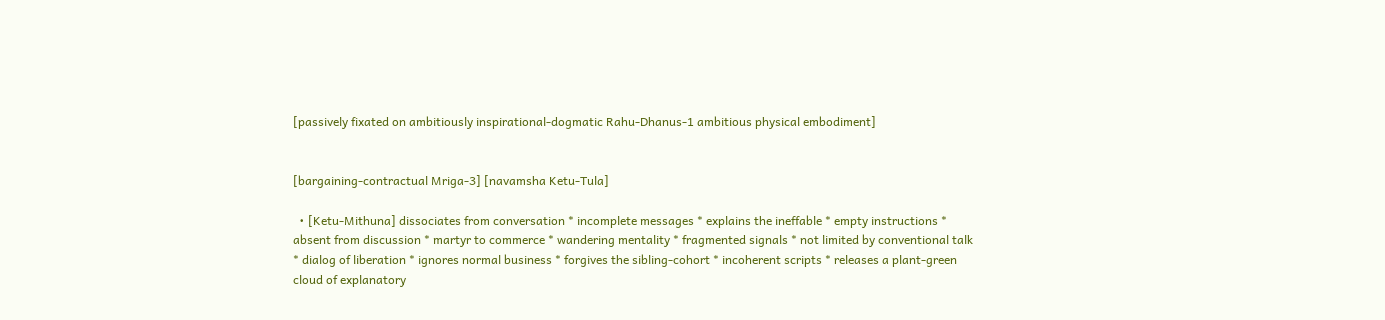[passively fixated on ambitiously inspirational-dogmatic Rahu-Dhanus-1 ambitious physical embodiment]


[bargaining-contractual Mriga-3] [navamsha Ketu-Tula]

  • [Ketu-Mithuna] dissociates from conversation * incomplete messages * explains the ineffable * empty instructions * absent from discussion * martyr to commerce * wandering mentality * fragmented signals * not limited by conventional talk * dialog of liberation * ignores normal business * forgives the sibling-cohort * incoherent scripts * releases a plant-green cloud of explanatory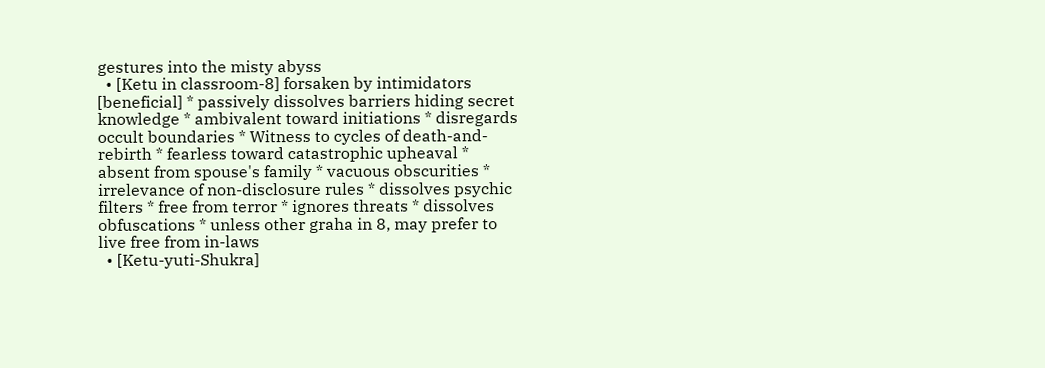gestures into the misty abyss
  • [Ketu in classroom-8] forsaken by intimidators [beneficial] * passively dissolves barriers hiding secret knowledge * ambivalent toward initiations * disregards occult boundaries * Witness to cycles of death-and-rebirth * fearless toward catastrophic upheaval * absent from spouse's family * vacuous obscurities * irrelevance of non-disclosure rules * dissolves psychic filters * free from terror * ignores threats * dissolves obfuscations * unless other graha in 8, may prefer to live free from in-laws
  • [Ketu-yuti-Shukra]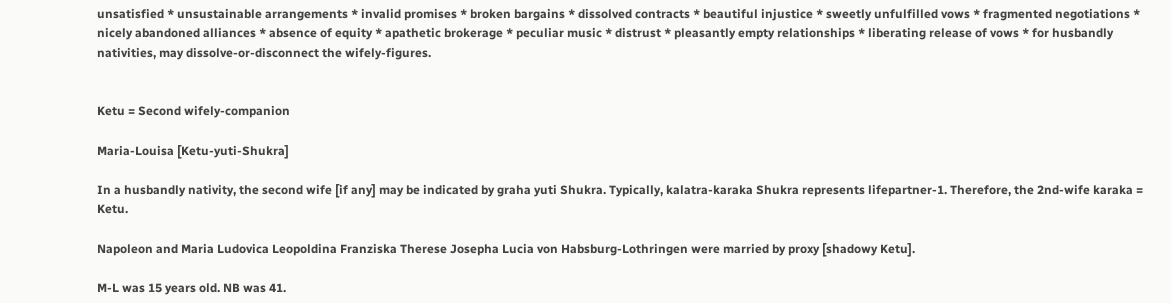unsatisfied * unsustainable arrangements * invalid promises * broken bargains * dissolved contracts * beautiful injustice * sweetly unfulfilled vows * fragmented negotiations * nicely abandoned alliances * absence of equity * apathetic brokerage * peculiar music * distrust * pleasantly empty relationships * liberating release of vows * for husbandly nativities, may dissolve-or-disconnect the wifely-figures.


Ketu = Second wifely-companion

Maria-Louisa [Ketu-yuti-Shukra]

In a husbandly nativity, the second wife [if any] may be indicated by graha yuti Shukra. Typically, kalatra-karaka Shukra represents lifepartner-1. Therefore, the 2nd-wife karaka = Ketu.

Napoleon and Maria Ludovica Leopoldina Franziska Therese Josepha Lucia von Habsburg-Lothringen were married by proxy [shadowy Ketu].

M-L was 15 years old. NB was 41.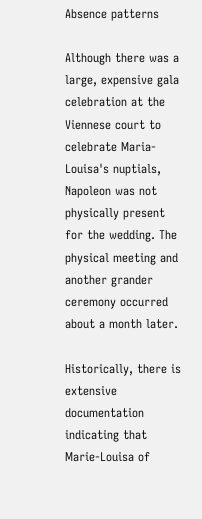Absence patterns

Although there was a large, expensive gala celebration at the Viennese court to celebrate Maria-Louisa's nuptials, Napoleon was not physically present for the wedding. The physical meeting and another grander ceremony occurred about a month later.

Historically, there is extensive documentation indicating that Marie-Louisa of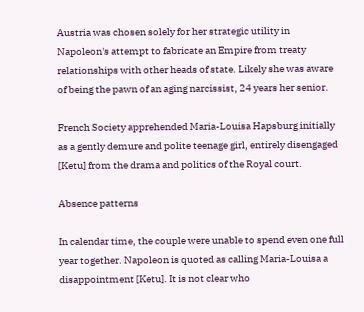Austria was chosen solely for her strategic utility in Napoleon's attempt to fabricate an Empire from treaty relationships with other heads of state. Likely she was aware of being the pawn of an aging narcissist, 24 years her senior.

French Society apprehended Maria-Louisa Hapsburg initially as a gently demure and polite teenage girl, entirely disengaged [Ketu] from the drama and politics of the Royal court.

Absence patterns

In calendar time, the couple were unable to spend even one full year together. Napoleon is quoted as calling Maria-Louisa a disappointment [Ketu]. It is not clear who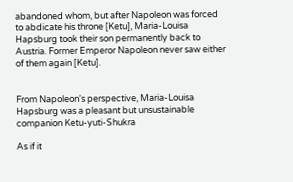abandoned whom, but after Napoleon was forced to abdicate his throne [Ketu], Maria-Louisa Hapsburg took their son permanently back to Austria. Former Emperor Napoleon never saw either of them again [Ketu].


From Napoleon's perspective, Maria-Louisa Hapsburg was a pleasant but unsustainable companion Ketu-yuti-Shukra

As if it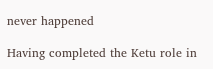never happened

Having completed the Ketu role in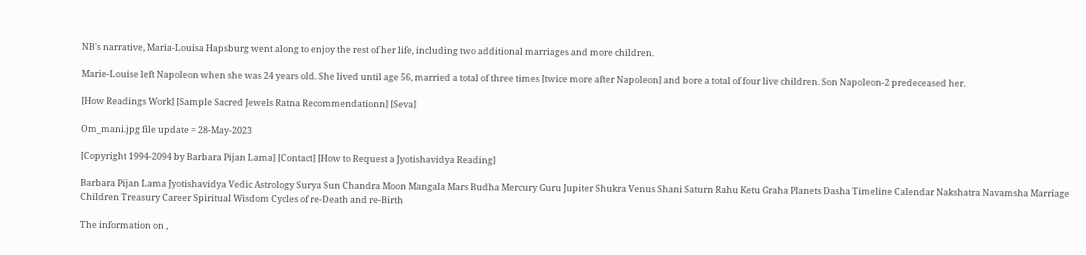NB's narrative, Maria-Louisa Hapsburg went along to enjoy the rest of her life, including two additional marriages and more children.

Marie-Louise left Napoleon when she was 24 years old. She lived until age 56, married a total of three times [twice more after Napoleon] and bore a total of four live children. Son Napoleon-2 predeceased her.

[How Readings Work] [Sample Sacred Jewels Ratna Recommendationn] [Seva]

Om_mani.jpg file update = 28-May-2023

[Copyright 1994-2094 by Barbara Pijan Lama] [Contact] [How to Request a Jyotishavidya Reading]

Barbara Pijan Lama Jyotishavidya Vedic Astrology Surya Sun Chandra Moon Mangala Mars Budha Mercury Guru Jupiter Shukra Venus Shani Saturn Rahu Ketu Graha Planets Dasha Timeline Calendar Nakshatra Navamsha Marriage Children Treasury Career Spiritual Wisdom Cycles of re-Death and re-Birth

The information on ,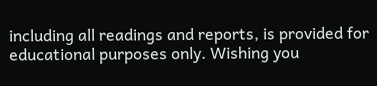including all readings and reports, is provided for educational purposes only. Wishing you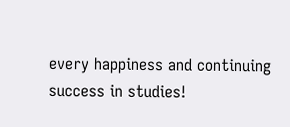every happiness and continuing success in studies!